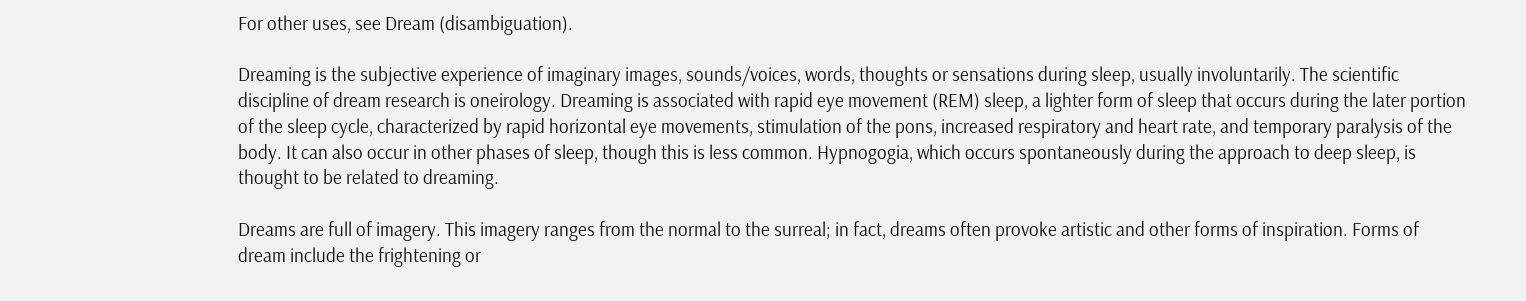For other uses, see Dream (disambiguation).

Dreaming is the subjective experience of imaginary images, sounds/voices, words, thoughts or sensations during sleep, usually involuntarily. The scientific discipline of dream research is oneirology. Dreaming is associated with rapid eye movement (REM) sleep, a lighter form of sleep that occurs during the later portion of the sleep cycle, characterized by rapid horizontal eye movements, stimulation of the pons, increased respiratory and heart rate, and temporary paralysis of the body. It can also occur in other phases of sleep, though this is less common. Hypnogogia, which occurs spontaneously during the approach to deep sleep, is thought to be related to dreaming.

Dreams are full of imagery. This imagery ranges from the normal to the surreal; in fact, dreams often provoke artistic and other forms of inspiration. Forms of dream include the frightening or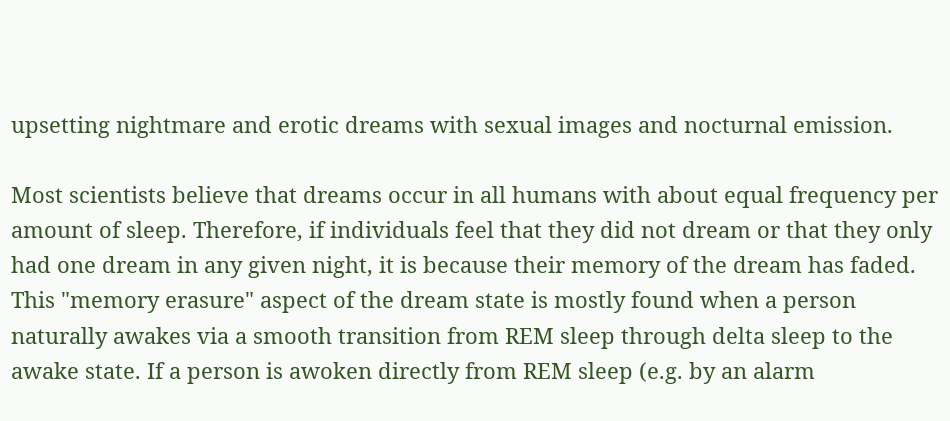upsetting nightmare and erotic dreams with sexual images and nocturnal emission.

Most scientists believe that dreams occur in all humans with about equal frequency per amount of sleep. Therefore, if individuals feel that they did not dream or that they only had one dream in any given night, it is because their memory of the dream has faded. This "memory erasure" aspect of the dream state is mostly found when a person naturally awakes via a smooth transition from REM sleep through delta sleep to the awake state. If a person is awoken directly from REM sleep (e.g. by an alarm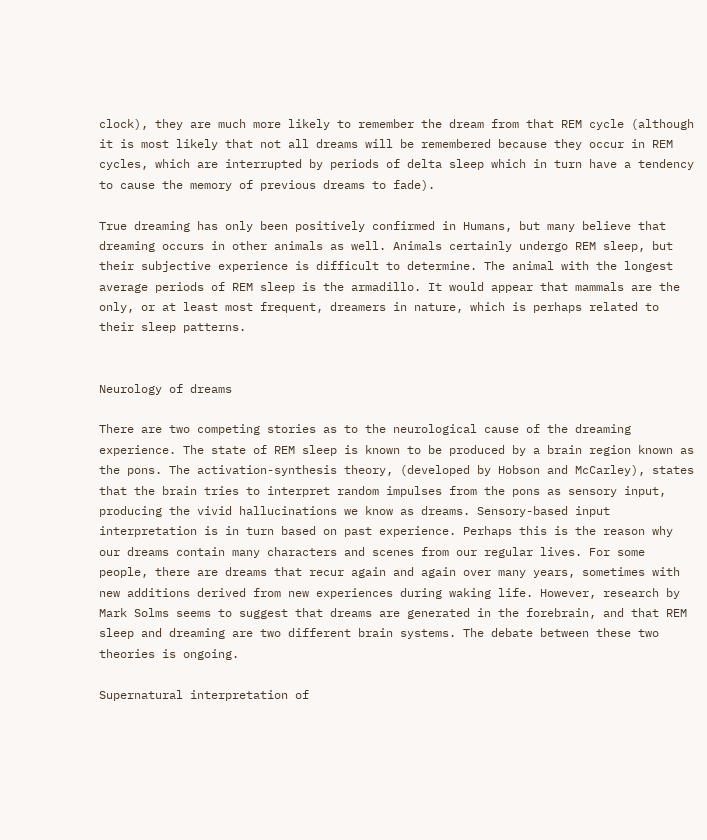clock), they are much more likely to remember the dream from that REM cycle (although it is most likely that not all dreams will be remembered because they occur in REM cycles, which are interrupted by periods of delta sleep which in turn have a tendency to cause the memory of previous dreams to fade).

True dreaming has only been positively confirmed in Humans, but many believe that dreaming occurs in other animals as well. Animals certainly undergo REM sleep, but their subjective experience is difficult to determine. The animal with the longest average periods of REM sleep is the armadillo. It would appear that mammals are the only, or at least most frequent, dreamers in nature, which is perhaps related to their sleep patterns.


Neurology of dreams

There are two competing stories as to the neurological cause of the dreaming experience. The state of REM sleep is known to be produced by a brain region known as the pons. The activation-synthesis theory, (developed by Hobson and McCarley), states that the brain tries to interpret random impulses from the pons as sensory input, producing the vivid hallucinations we know as dreams. Sensory-based input interpretation is in turn based on past experience. Perhaps this is the reason why our dreams contain many characters and scenes from our regular lives. For some people, there are dreams that recur again and again over many years, sometimes with new additions derived from new experiences during waking life. However, research by Mark Solms seems to suggest that dreams are generated in the forebrain, and that REM sleep and dreaming are two different brain systems. The debate between these two theories is ongoing.

Supernatural interpretation of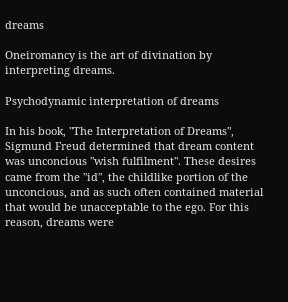dreams

Oneiromancy is the art of divination by interpreting dreams.

Psychodynamic interpretation of dreams

In his book, "The Interpretation of Dreams", Sigmund Freud determined that dream content was unconcious "wish fulfilment". These desires came from the "id", the childlike portion of the unconcious, and as such often contained material that would be unacceptable to the ego. For this reason, dreams were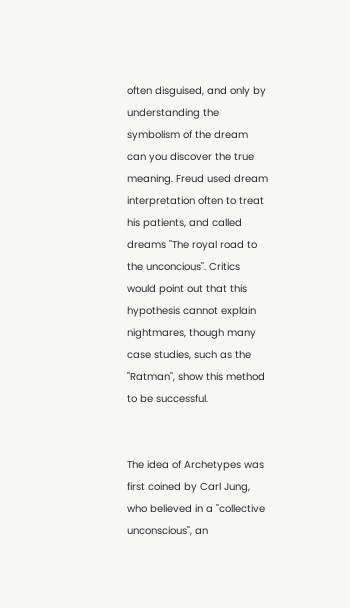often disguised, and only by understanding the symbolism of the dream can you discover the true meaning. Freud used dream interpretation often to treat his patients, and called dreams "The royal road to the unconcious". Critics would point out that this hypothesis cannot explain nightmares, though many case studies, such as the "Ratman", show this method to be successful.


The idea of Archetypes was first coined by Carl Jung, who believed in a "collective unconscious", an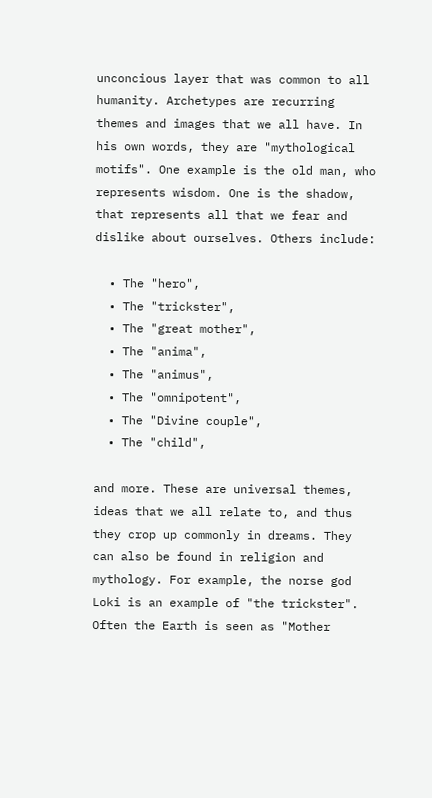unconcious layer that was common to all humanity. Archetypes are recurring themes and images that we all have. In his own words, they are "mythological motifs". One example is the old man, who represents wisdom. One is the shadow, that represents all that we fear and dislike about ourselves. Others include:

  • The "hero",
  • The "trickster",
  • The "great mother",
  • The "anima",
  • The "animus",
  • The "omnipotent",
  • The "Divine couple",
  • The "child",

and more. These are universal themes, ideas that we all relate to, and thus they crop up commonly in dreams. They can also be found in religion and mythology. For example, the norse god Loki is an example of "the trickster". Often the Earth is seen as "Mother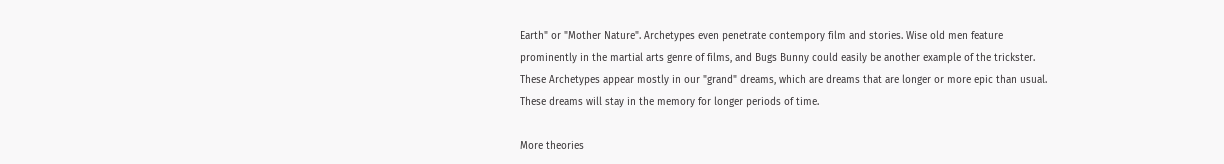Earth" or "Mother Nature". Archetypes even penetrate contempory film and stories. Wise old men feature prominently in the martial arts genre of films, and Bugs Bunny could easily be another example of the trickster. These Archetypes appear mostly in our "grand" dreams, which are dreams that are longer or more epic than usual. These dreams will stay in the memory for longer periods of time.

More theories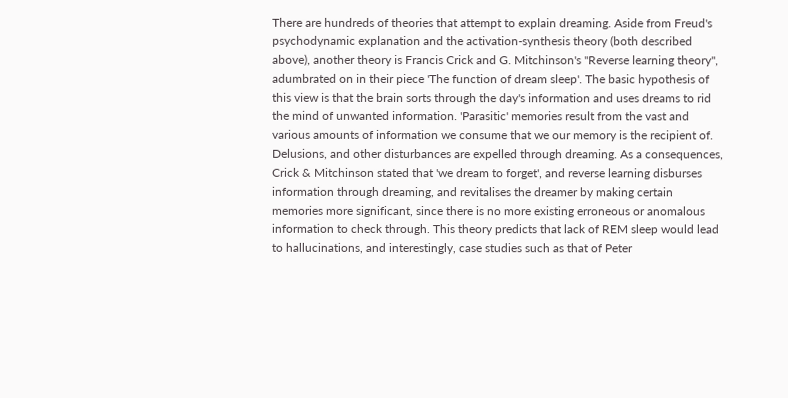There are hundreds of theories that attempt to explain dreaming. Aside from Freud's psychodynamic explanation and the activation-synthesis theory (both described above), another theory is Francis Crick and G. Mitchinson's "Reverse learning theory", adumbrated on in their piece 'The function of dream sleep'. The basic hypothesis of this view is that the brain sorts through the day's information and uses dreams to rid the mind of unwanted information. 'Parasitic' memories result from the vast and various amounts of information we consume that we our memory is the recipient of. Delusions, and other disturbances are expelled through dreaming. As a consequences, Crick & Mitchinson stated that 'we dream to forget', and reverse learning disburses information through dreaming, and revitalises the dreamer by making certain memories more significant, since there is no more existing erroneous or anomalous information to check through. This theory predicts that lack of REM sleep would lead to hallucinations, and interestingly, case studies such as that of Peter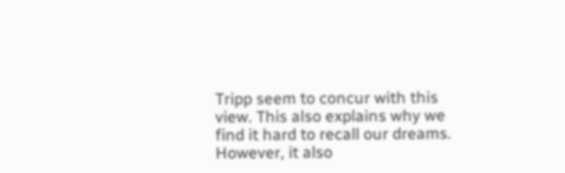Tripp seem to concur with this view. This also explains why we find it hard to recall our dreams. However, it also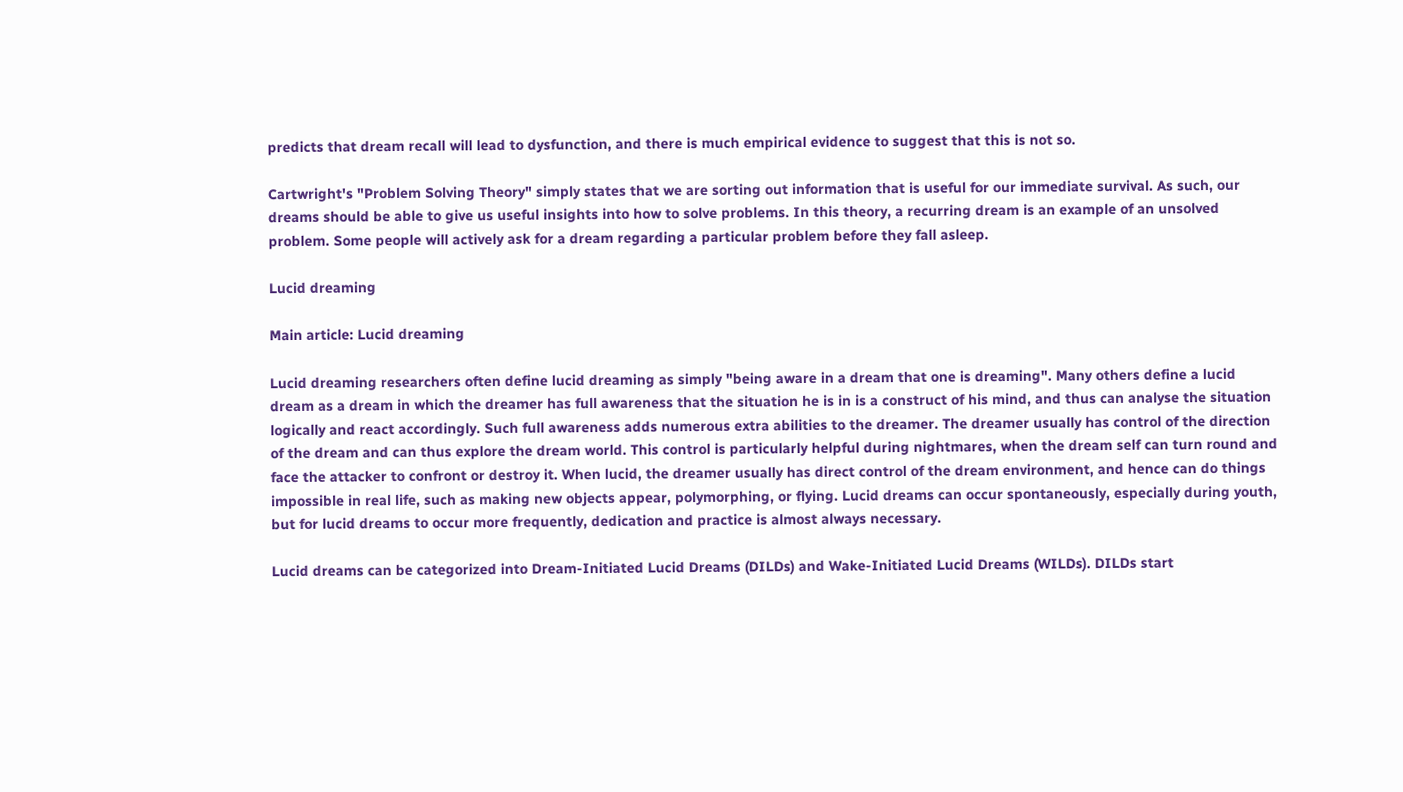predicts that dream recall will lead to dysfunction, and there is much empirical evidence to suggest that this is not so.

Cartwright's "Problem Solving Theory" simply states that we are sorting out information that is useful for our immediate survival. As such, our dreams should be able to give us useful insights into how to solve problems. In this theory, a recurring dream is an example of an unsolved problem. Some people will actively ask for a dream regarding a particular problem before they fall asleep.

Lucid dreaming

Main article: Lucid dreaming

Lucid dreaming researchers often define lucid dreaming as simply "being aware in a dream that one is dreaming". Many others define a lucid dream as a dream in which the dreamer has full awareness that the situation he is in is a construct of his mind, and thus can analyse the situation logically and react accordingly. Such full awareness adds numerous extra abilities to the dreamer. The dreamer usually has control of the direction of the dream and can thus explore the dream world. This control is particularly helpful during nightmares, when the dream self can turn round and face the attacker to confront or destroy it. When lucid, the dreamer usually has direct control of the dream environment, and hence can do things impossible in real life, such as making new objects appear, polymorphing, or flying. Lucid dreams can occur spontaneously, especially during youth, but for lucid dreams to occur more frequently, dedication and practice is almost always necessary.

Lucid dreams can be categorized into Dream-Initiated Lucid Dreams (DILDs) and Wake-Initiated Lucid Dreams (WILDs). DILDs start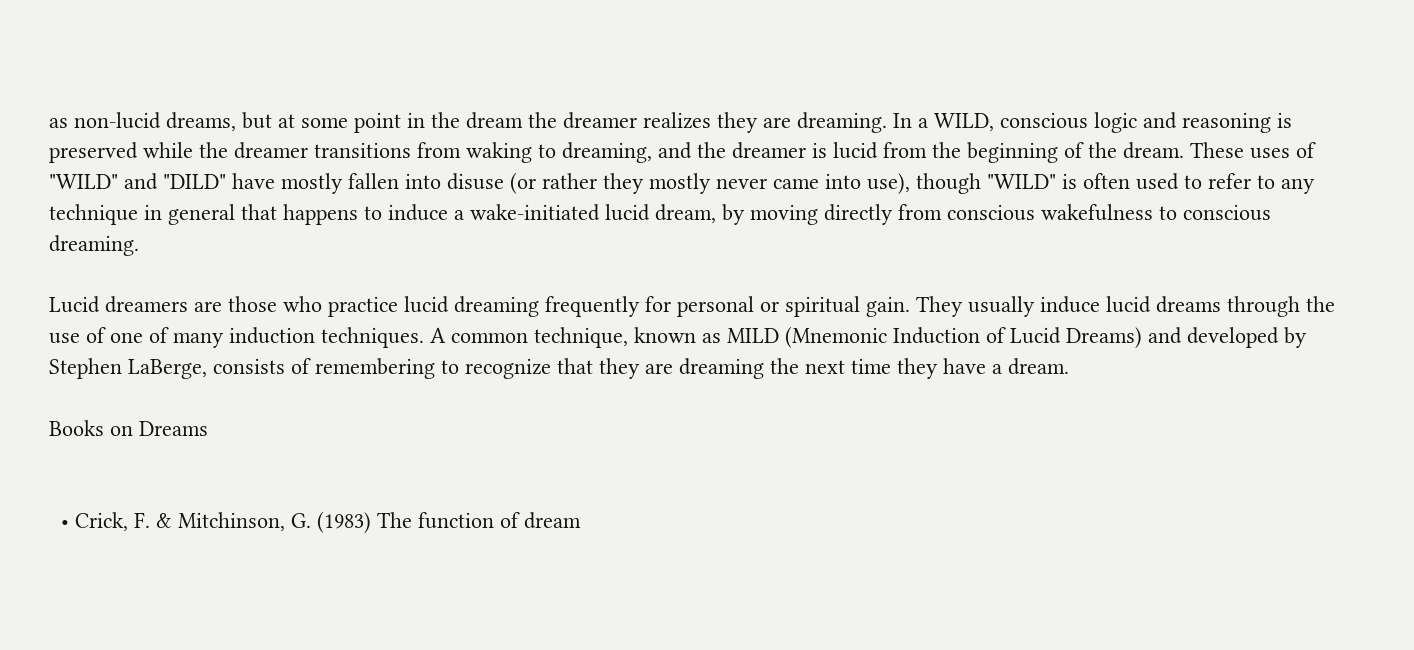as non-lucid dreams, but at some point in the dream the dreamer realizes they are dreaming. In a WILD, conscious logic and reasoning is preserved while the dreamer transitions from waking to dreaming, and the dreamer is lucid from the beginning of the dream. These uses of "WILD" and "DILD" have mostly fallen into disuse (or rather they mostly never came into use), though "WILD" is often used to refer to any technique in general that happens to induce a wake-initiated lucid dream, by moving directly from conscious wakefulness to conscious dreaming.

Lucid dreamers are those who practice lucid dreaming frequently for personal or spiritual gain. They usually induce lucid dreams through the use of one of many induction techniques. A common technique, known as MILD (Mnemonic Induction of Lucid Dreams) and developed by Stephen LaBerge, consists of remembering to recognize that they are dreaming the next time they have a dream.

Books on Dreams


  • Crick, F. & Mitchinson, G. (1983) The function of dream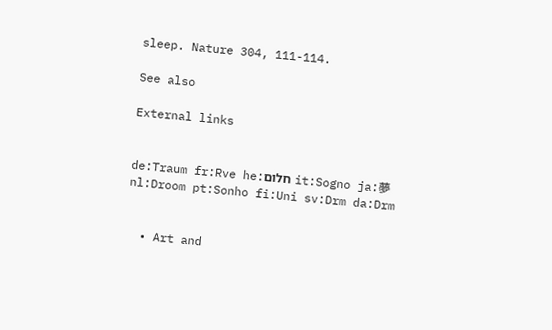sleep. Nature 304, 111-114.

See also

External links


de:Traum fr:Rve he:חלום it:Sogno ja:夢 nl:Droom pt:Sonho fi:Uni sv:Drm da:Drm


  • Art and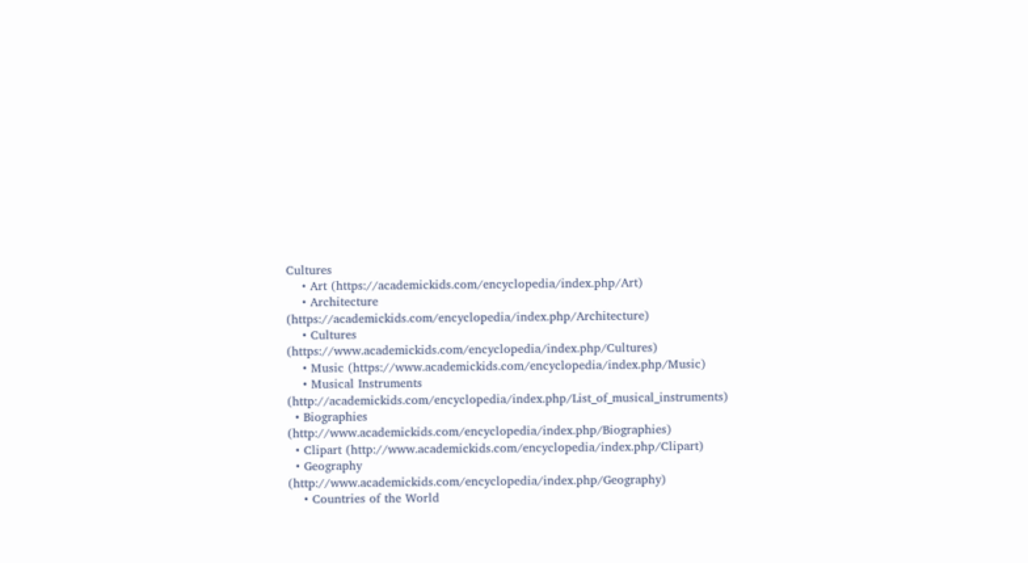Cultures
    • Art (https://academickids.com/encyclopedia/index.php/Art)
    • Architecture (https://academickids.com/encyclopedia/index.php/Architecture)
    • Cultures (https://www.academickids.com/encyclopedia/index.php/Cultures)
    • Music (https://www.academickids.com/encyclopedia/index.php/Music)
    • Musical Instruments (http://academickids.com/encyclopedia/index.php/List_of_musical_instruments)
  • Biographies (http://www.academickids.com/encyclopedia/index.php/Biographies)
  • Clipart (http://www.academickids.com/encyclopedia/index.php/Clipart)
  • Geography (http://www.academickids.com/encyclopedia/index.php/Geography)
    • Countries of the World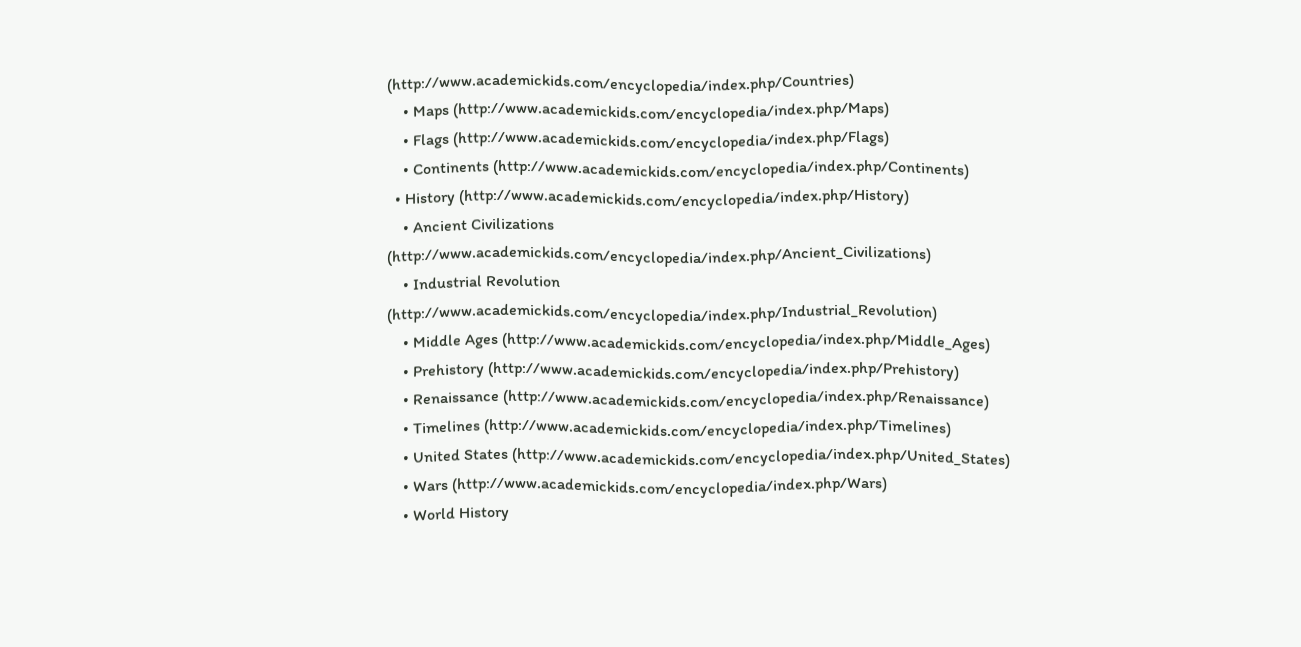(http://www.academickids.com/encyclopedia/index.php/Countries)
    • Maps (http://www.academickids.com/encyclopedia/index.php/Maps)
    • Flags (http://www.academickids.com/encyclopedia/index.php/Flags)
    • Continents (http://www.academickids.com/encyclopedia/index.php/Continents)
  • History (http://www.academickids.com/encyclopedia/index.php/History)
    • Ancient Civilizations (http://www.academickids.com/encyclopedia/index.php/Ancient_Civilizations)
    • Industrial Revolution (http://www.academickids.com/encyclopedia/index.php/Industrial_Revolution)
    • Middle Ages (http://www.academickids.com/encyclopedia/index.php/Middle_Ages)
    • Prehistory (http://www.academickids.com/encyclopedia/index.php/Prehistory)
    • Renaissance (http://www.academickids.com/encyclopedia/index.php/Renaissance)
    • Timelines (http://www.academickids.com/encyclopedia/index.php/Timelines)
    • United States (http://www.academickids.com/encyclopedia/index.php/United_States)
    • Wars (http://www.academickids.com/encyclopedia/index.php/Wars)
    • World History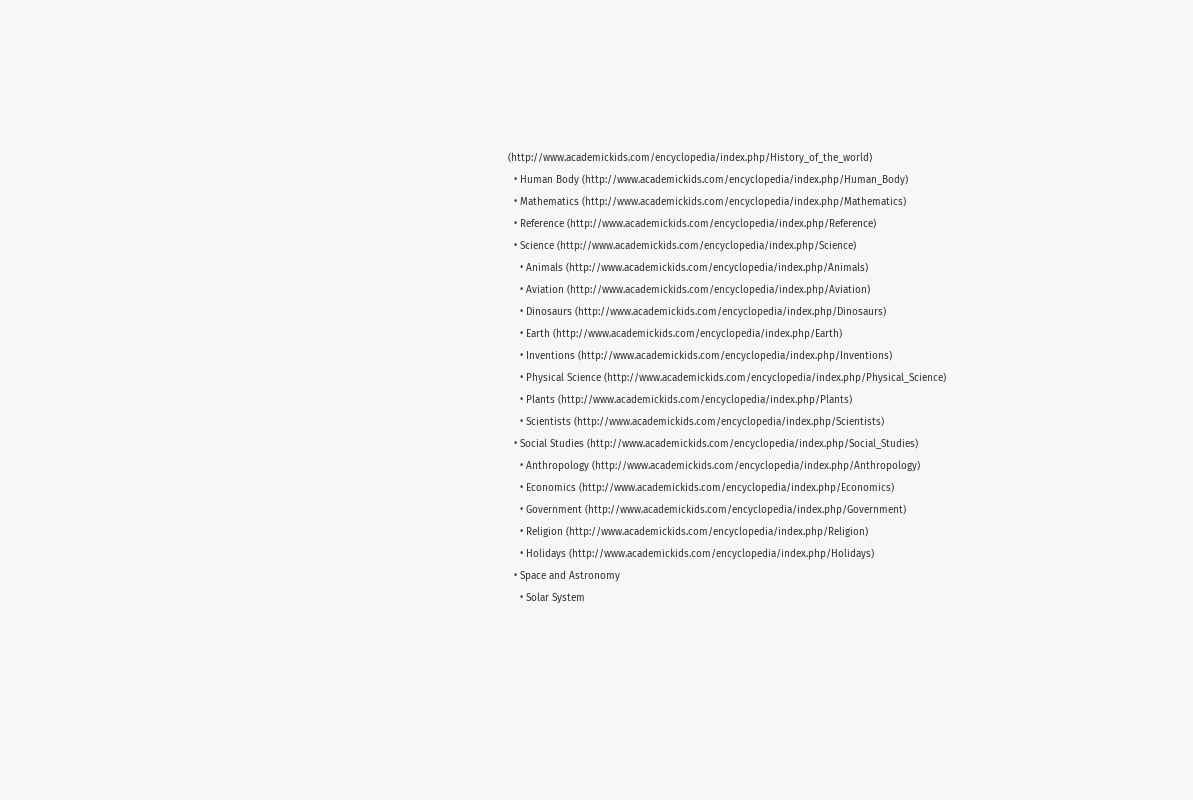(http://www.academickids.com/encyclopedia/index.php/History_of_the_world)
  • Human Body (http://www.academickids.com/encyclopedia/index.php/Human_Body)
  • Mathematics (http://www.academickids.com/encyclopedia/index.php/Mathematics)
  • Reference (http://www.academickids.com/encyclopedia/index.php/Reference)
  • Science (http://www.academickids.com/encyclopedia/index.php/Science)
    • Animals (http://www.academickids.com/encyclopedia/index.php/Animals)
    • Aviation (http://www.academickids.com/encyclopedia/index.php/Aviation)
    • Dinosaurs (http://www.academickids.com/encyclopedia/index.php/Dinosaurs)
    • Earth (http://www.academickids.com/encyclopedia/index.php/Earth)
    • Inventions (http://www.academickids.com/encyclopedia/index.php/Inventions)
    • Physical Science (http://www.academickids.com/encyclopedia/index.php/Physical_Science)
    • Plants (http://www.academickids.com/encyclopedia/index.php/Plants)
    • Scientists (http://www.academickids.com/encyclopedia/index.php/Scientists)
  • Social Studies (http://www.academickids.com/encyclopedia/index.php/Social_Studies)
    • Anthropology (http://www.academickids.com/encyclopedia/index.php/Anthropology)
    • Economics (http://www.academickids.com/encyclopedia/index.php/Economics)
    • Government (http://www.academickids.com/encyclopedia/index.php/Government)
    • Religion (http://www.academickids.com/encyclopedia/index.php/Religion)
    • Holidays (http://www.academickids.com/encyclopedia/index.php/Holidays)
  • Space and Astronomy
    • Solar System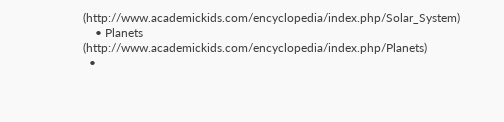(http://www.academickids.com/encyclopedia/index.php/Solar_System)
    • Planets (http://www.academickids.com/encyclopedia/index.php/Planets)
  •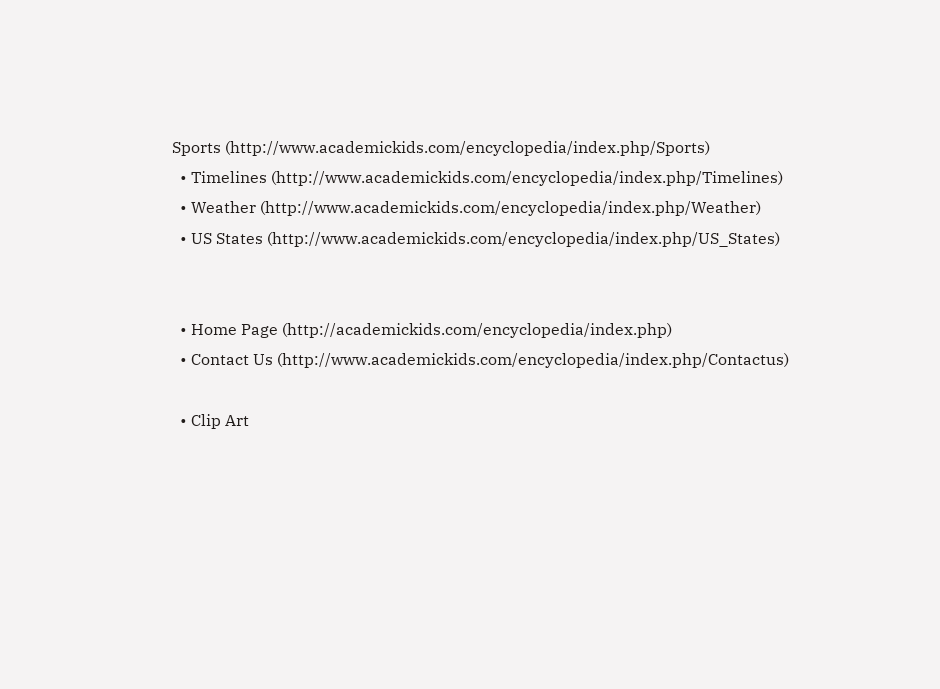Sports (http://www.academickids.com/encyclopedia/index.php/Sports)
  • Timelines (http://www.academickids.com/encyclopedia/index.php/Timelines)
  • Weather (http://www.academickids.com/encyclopedia/index.php/Weather)
  • US States (http://www.academickids.com/encyclopedia/index.php/US_States)


  • Home Page (http://academickids.com/encyclopedia/index.php)
  • Contact Us (http://www.academickids.com/encyclopedia/index.php/Contactus)

  • Clip Art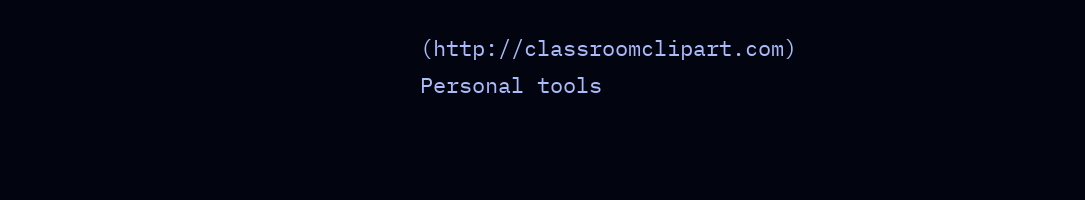(http://classroomclipart.com)
Personal tools